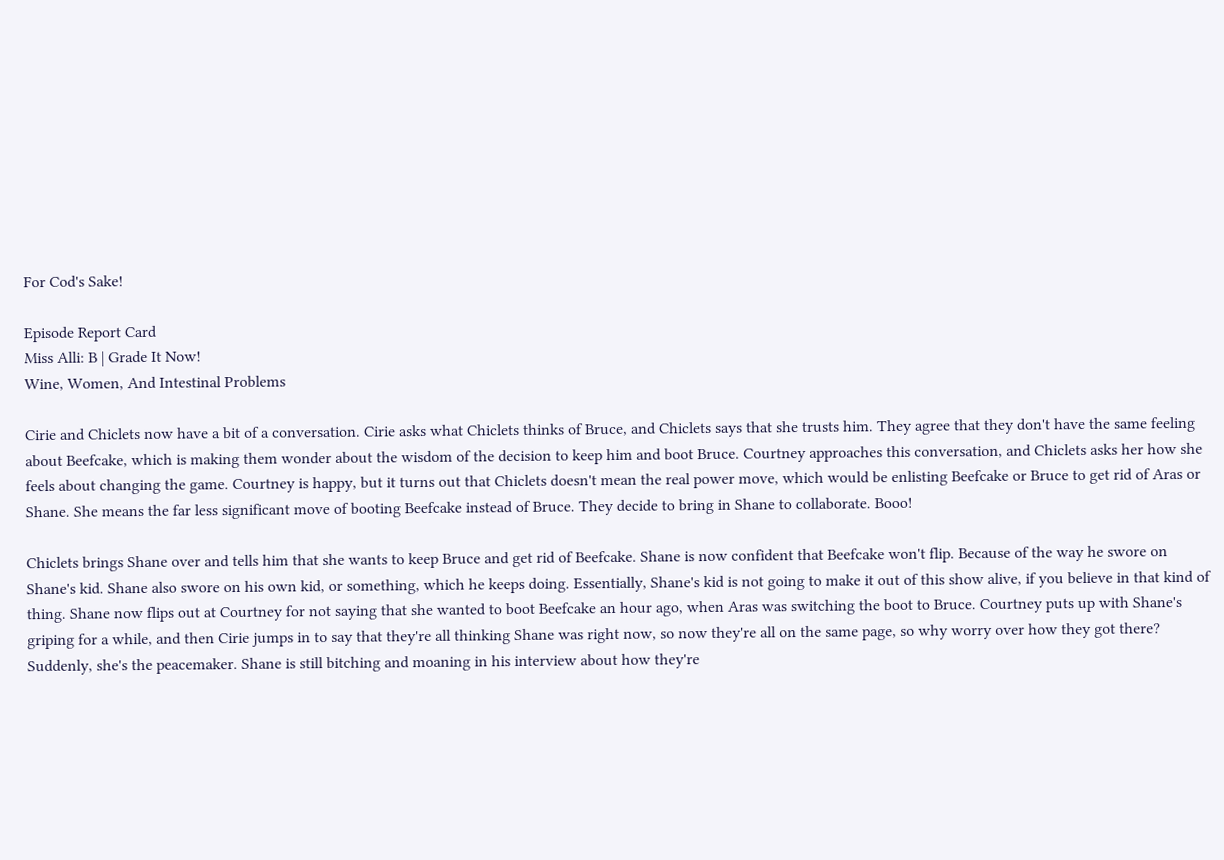For Cod's Sake!

Episode Report Card
Miss Alli: B | Grade It Now!
Wine, Women, And Intestinal Problems

Cirie and Chiclets now have a bit of a conversation. Cirie asks what Chiclets thinks of Bruce, and Chiclets says that she trusts him. They agree that they don't have the same feeling about Beefcake, which is making them wonder about the wisdom of the decision to keep him and boot Bruce. Courtney approaches this conversation, and Chiclets asks her how she feels about changing the game. Courtney is happy, but it turns out that Chiclets doesn't mean the real power move, which would be enlisting Beefcake or Bruce to get rid of Aras or Shane. She means the far less significant move of booting Beefcake instead of Bruce. They decide to bring in Shane to collaborate. Booo!

Chiclets brings Shane over and tells him that she wants to keep Bruce and get rid of Beefcake. Shane is now confident that Beefcake won't flip. Because of the way he swore on Shane's kid. Shane also swore on his own kid, or something, which he keeps doing. Essentially, Shane's kid is not going to make it out of this show alive, if you believe in that kind of thing. Shane now flips out at Courtney for not saying that she wanted to boot Beefcake an hour ago, when Aras was switching the boot to Bruce. Courtney puts up with Shane's griping for a while, and then Cirie jumps in to say that they're all thinking Shane was right now, so now they're all on the same page, so why worry over how they got there? Suddenly, she's the peacemaker. Shane is still bitching and moaning in his interview about how they're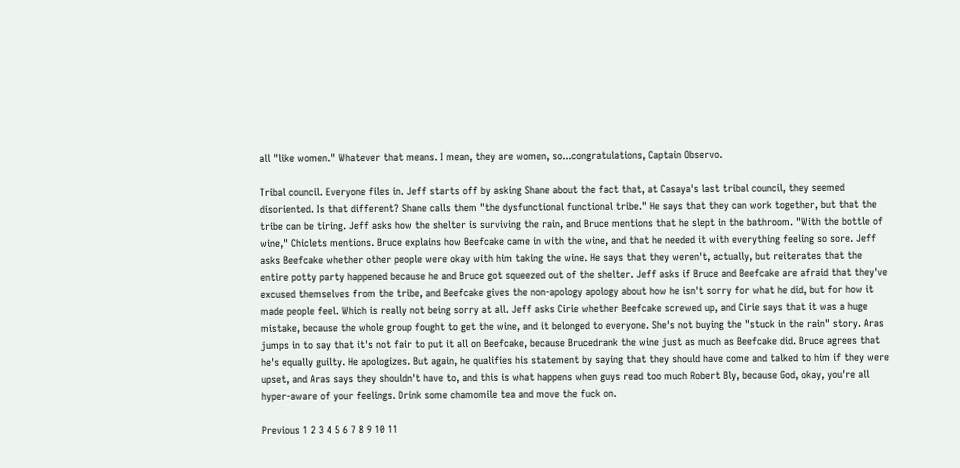all "like women." Whatever that means. I mean, they are women, so...congratulations, Captain Observo.

Tribal council. Everyone files in. Jeff starts off by asking Shane about the fact that, at Casaya's last tribal council, they seemed disoriented. Is that different? Shane calls them "the dysfunctional functional tribe." He says that they can work together, but that the tribe can be tiring. Jeff asks how the shelter is surviving the rain, and Bruce mentions that he slept in the bathroom. "With the bottle of wine," Chiclets mentions. Bruce explains how Beefcake came in with the wine, and that he needed it with everything feeling so sore. Jeff asks Beefcake whether other people were okay with him taking the wine. He says that they weren't, actually, but reiterates that the entire potty party happened because he and Bruce got squeezed out of the shelter. Jeff asks if Bruce and Beefcake are afraid that they've excused themselves from the tribe, and Beefcake gives the non-apology apology about how he isn't sorry for what he did, but for how it made people feel. Which is really not being sorry at all. Jeff asks Cirie whether Beefcake screwed up, and Cirie says that it was a huge mistake, because the whole group fought to get the wine, and it belonged to everyone. She's not buying the "stuck in the rain" story. Aras jumps in to say that it's not fair to put it all on Beefcake, because Brucedrank the wine just as much as Beefcake did. Bruce agrees that he's equally guilty. He apologizes. But again, he qualifies his statement by saying that they should have come and talked to him if they were upset, and Aras says they shouldn't have to, and this is what happens when guys read too much Robert Bly, because God, okay, you're all hyper-aware of your feelings. Drink some chamomile tea and move the fuck on.

Previous 1 2 3 4 5 6 7 8 9 10 11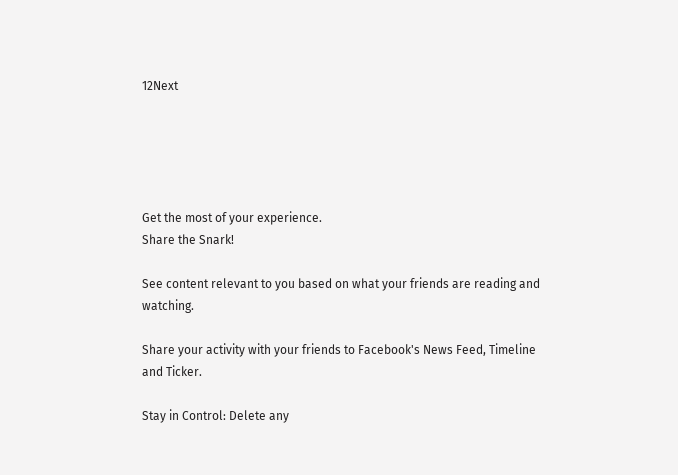12Next





Get the most of your experience.
Share the Snark!

See content relevant to you based on what your friends are reading and watching.

Share your activity with your friends to Facebook's News Feed, Timeline and Ticker.

Stay in Control: Delete any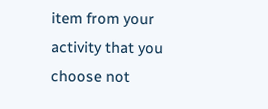item from your activity that you choose not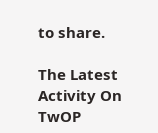to share.

The Latest Activity On TwOP